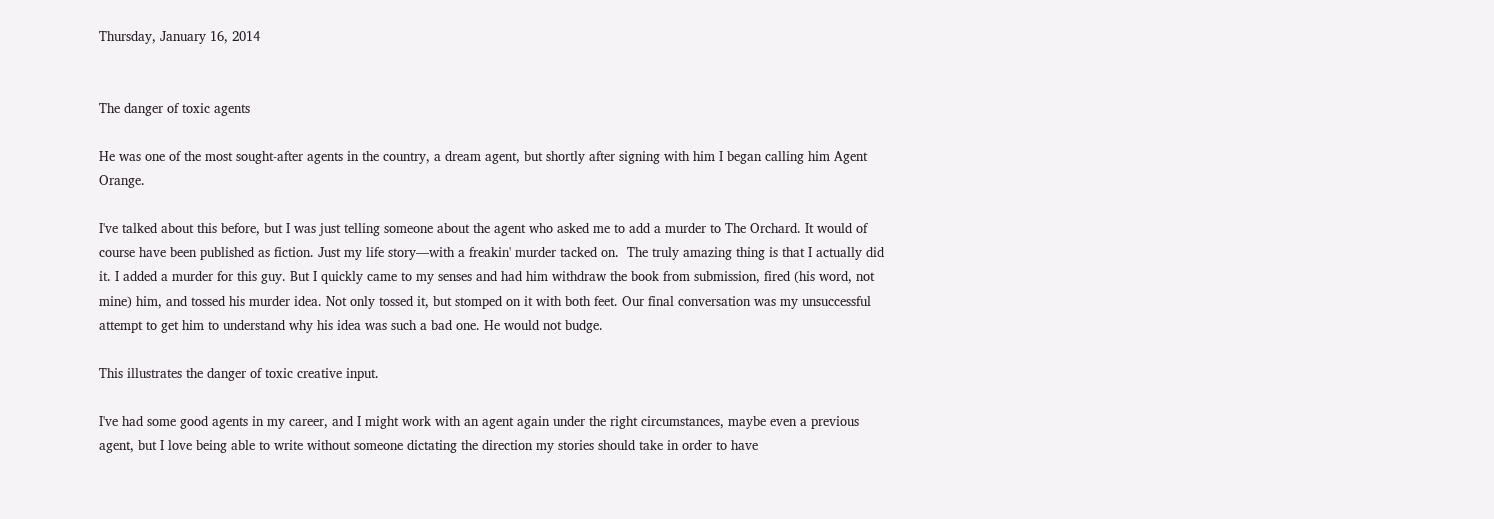Thursday, January 16, 2014


The danger of toxic agents

He was one of the most sought-after agents in the country, a dream agent, but shortly after signing with him I began calling him Agent Orange.

I've talked about this before, but I was just telling someone about the agent who asked me to add a murder to The Orchard. It would of course have been published as fiction. Just my life story—with a freakin' murder tacked on.  The truly amazing thing is that I actually did it. I added a murder for this guy. But I quickly came to my senses and had him withdraw the book from submission, fired (his word, not mine) him, and tossed his murder idea. Not only tossed it, but stomped on it with both feet. Our final conversation was my unsuccessful attempt to get him to understand why his idea was such a bad one. He would not budge.

This illustrates the danger of toxic creative input.

I've had some good agents in my career, and I might work with an agent again under the right circumstances, maybe even a previous agent, but I love being able to write without someone dictating the direction my stories should take in order to have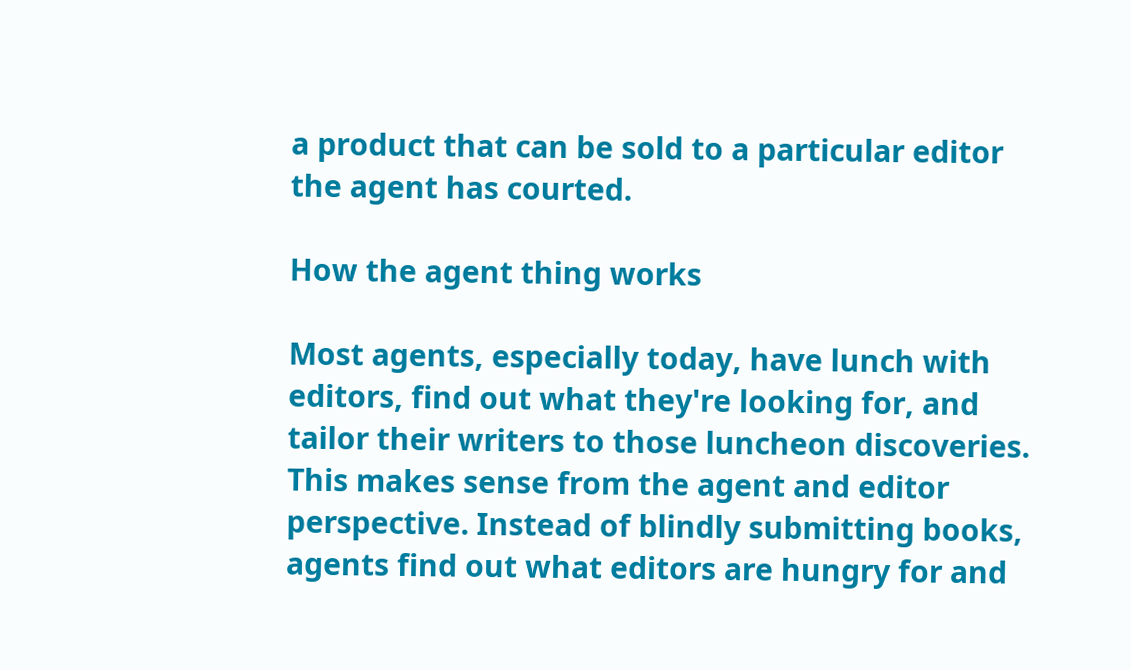a product that can be sold to a particular editor the agent has courted.

How the agent thing works

Most agents, especially today, have lunch with editors, find out what they're looking for, and tailor their writers to those luncheon discoveries. This makes sense from the agent and editor perspective. Instead of blindly submitting books, agents find out what editors are hungry for and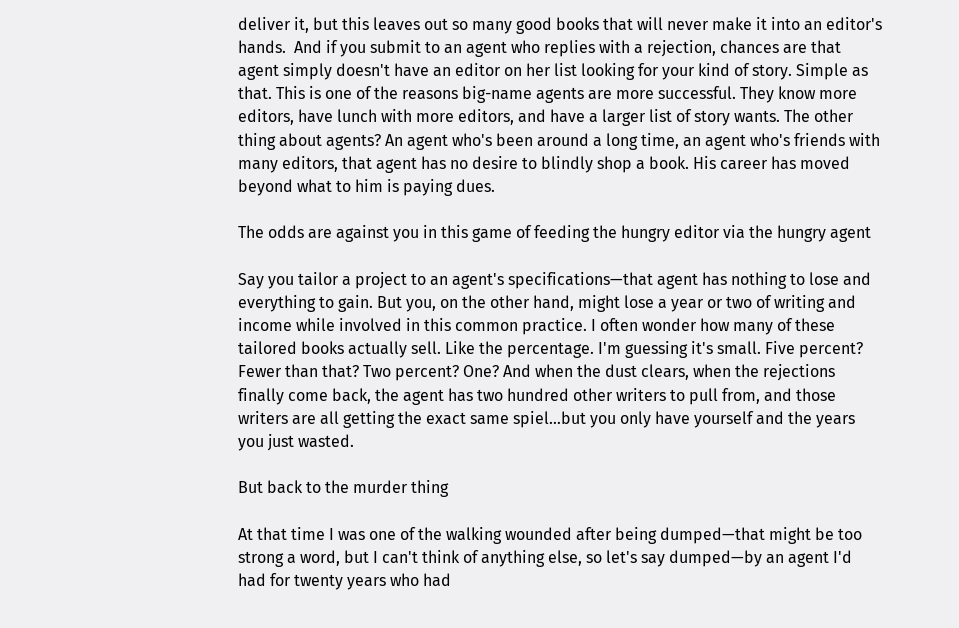deliver it, but this leaves out so many good books that will never make it into an editor's hands.  And if you submit to an agent who replies with a rejection, chances are that agent simply doesn't have an editor on her list looking for your kind of story. Simple as that. This is one of the reasons big-name agents are more successful. They know more editors, have lunch with more editors, and have a larger list of story wants. The other thing about agents? An agent who's been around a long time, an agent who's friends with many editors, that agent has no desire to blindly shop a book. His career has moved beyond what to him is paying dues.

The odds are against you in this game of feeding the hungry editor via the hungry agent

Say you tailor a project to an agent's specifications—that agent has nothing to lose and everything to gain. But you, on the other hand, might lose a year or two of writing and income while involved in this common practice. I often wonder how many of these tailored books actually sell. Like the percentage. I'm guessing it's small. Five percent? Fewer than that? Two percent? One? And when the dust clears, when the rejections finally come back, the agent has two hundred other writers to pull from, and those writers are all getting the exact same spiel…but you only have yourself and the years you just wasted.

But back to the murder thing

At that time I was one of the walking wounded after being dumped—that might be too strong a word, but I can't think of anything else, so let's say dumped—by an agent I'd had for twenty years who had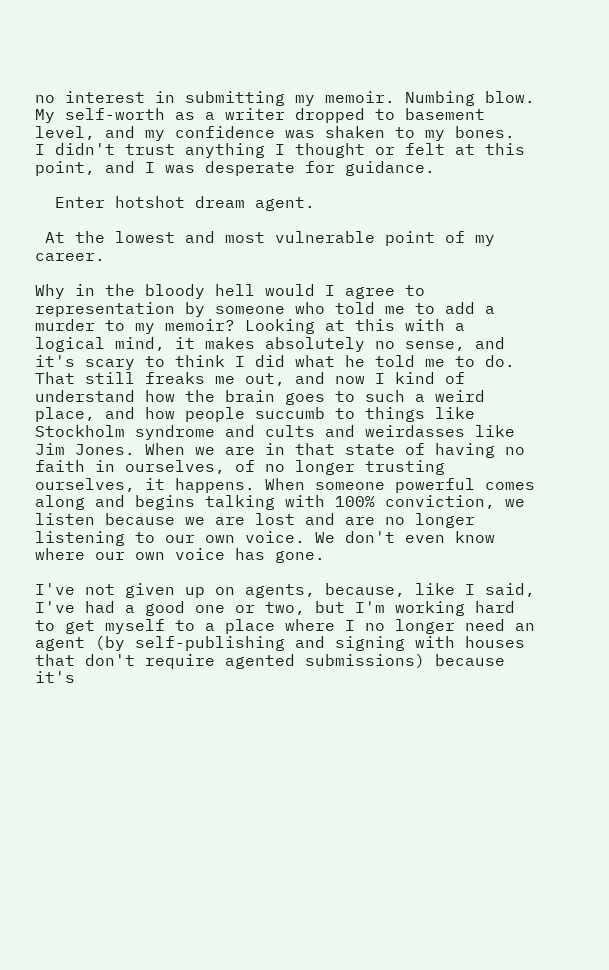no interest in submitting my memoir. Numbing blow. My self-worth as a writer dropped to basement level, and my confidence was shaken to my bones.  I didn't trust anything I thought or felt at this point, and I was desperate for guidance.

  Enter hotshot dream agent.

 At the lowest and most vulnerable point of my career.

Why in the bloody hell would I agree to representation by someone who told me to add a murder to my memoir? Looking at this with a logical mind, it makes absolutely no sense, and it's scary to think I did what he told me to do. That still freaks me out, and now I kind of understand how the brain goes to such a weird place, and how people succumb to things like Stockholm syndrome and cults and weirdasses like Jim Jones. When we are in that state of having no faith in ourselves, of no longer trusting ourselves, it happens. When someone powerful comes along and begins talking with 100% conviction, we listen because we are lost and are no longer listening to our own voice. We don't even know where our own voice has gone.

I've not given up on agents, because, like I said, I've had a good one or two, but I'm working hard to get myself to a place where I no longer need an agent (by self-publishing and signing with houses that don't require agented submissions) because it's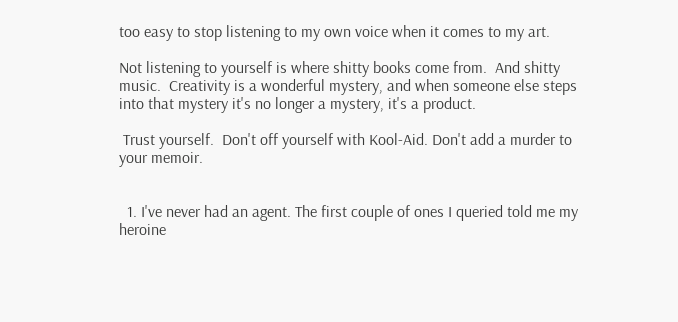too easy to stop listening to my own voice when it comes to my art.

Not listening to yourself is where shitty books come from.  And shitty music.  Creativity is a wonderful mystery, and when someone else steps into that mystery it's no longer a mystery, it's a product.

 Trust yourself.  Don't off yourself with Kool-Aid. Don't add a murder to your memoir.


  1. I've never had an agent. The first couple of ones I queried told me my heroine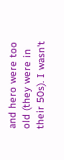and hero were too old (they were in their 50s). I wasn't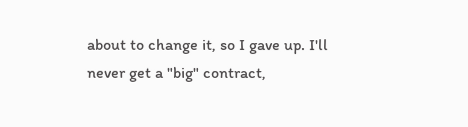about to change it, so I gave up. I'll never get a "big" contract,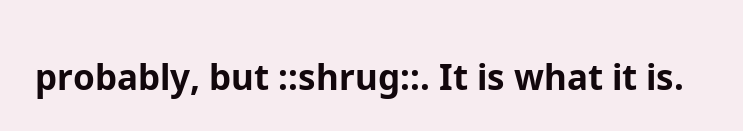probably, but ::shrug::. It is what it is.